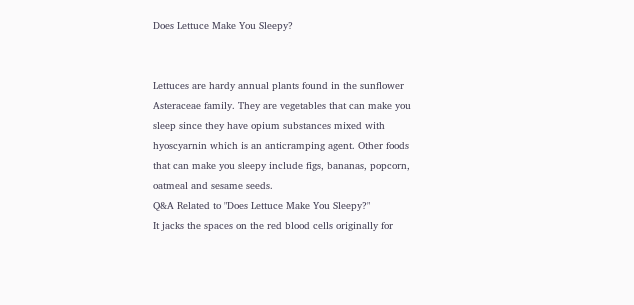Does Lettuce Make You Sleepy?


Lettuces are hardy annual plants found in the sunflower Asteraceae family. They are vegetables that can make you sleep since they have opium substances mixed with hyoscyarnin which is an anticramping agent. Other foods that can make you sleepy include figs, bananas, popcorn, oatmeal and sesame seeds.
Q&A Related to "Does Lettuce Make You Sleepy?"
It jacks the spaces on the red blood cells originally for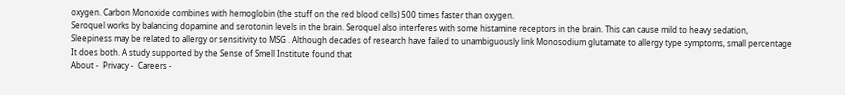oxygen. Carbon Monoxide combines with hemoglobin (the stuff on the red blood cells) 500 times faster than oxygen.
Seroquel works by balancing dopamine and serotonin levels in the brain. Seroquel also interferes with some histamine receptors in the brain. This can cause mild to heavy sedation,
Sleepiness may be related to allergy or sensitivity to MSG . Although decades of research have failed to unambiguously link Monosodium glutamate to allergy type symptoms, small percentage
It does both. A study supported by the Sense of Smell Institute found that
About -  Privacy -  Careers -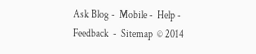Ask Blog -  Mobile -  Help -  Feedback  -  Sitemap  © 2014